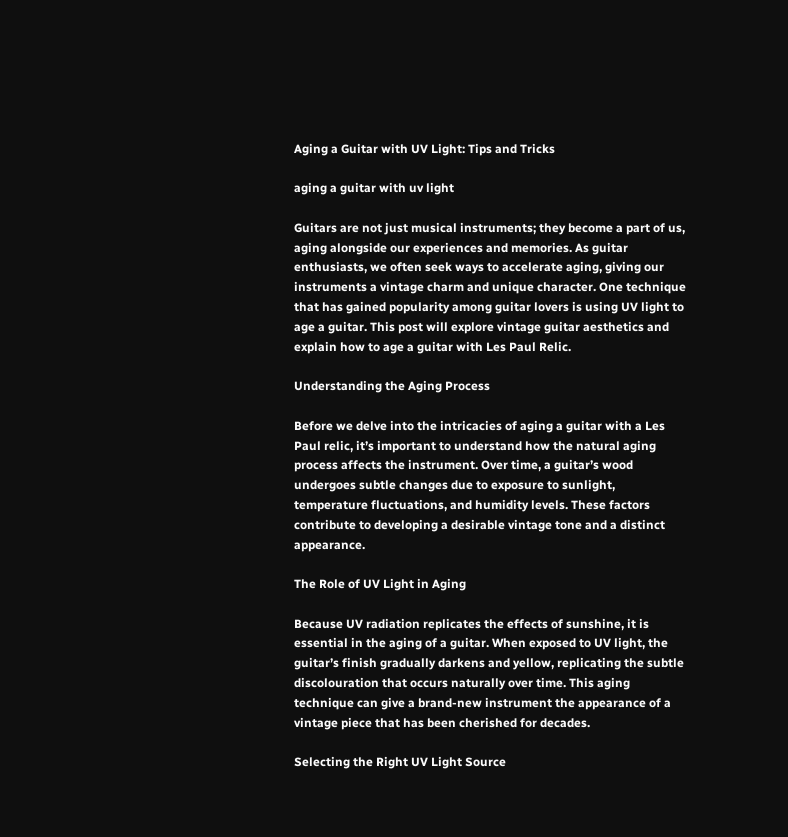Aging a Guitar with UV Light: Tips and Tricks

aging a guitar with uv light

Guitars are not just musical instruments; they become a part of us, aging alongside our experiences and memories. As guitar enthusiasts, we often seek ways to accelerate aging, giving our instruments a vintage charm and unique character. One technique that has gained popularity among guitar lovers is using UV light to age a guitar. This post will explore vintage guitar aesthetics and explain how to age a guitar with Les Paul Relic.

Understanding the Aging Process

Before we delve into the intricacies of aging a guitar with a Les Paul relic, it’s important to understand how the natural aging process affects the instrument. Over time, a guitar’s wood undergoes subtle changes due to exposure to sunlight, temperature fluctuations, and humidity levels. These factors contribute to developing a desirable vintage tone and a distinct appearance.

The Role of UV Light in Aging

Because UV radiation replicates the effects of sunshine, it is essential in the aging of a guitar. When exposed to UV light, the guitar’s finish gradually darkens and yellow, replicating the subtle discolouration that occurs naturally over time. This aging technique can give a brand-new instrument the appearance of a vintage piece that has been cherished for decades.

Selecting the Right UV Light Source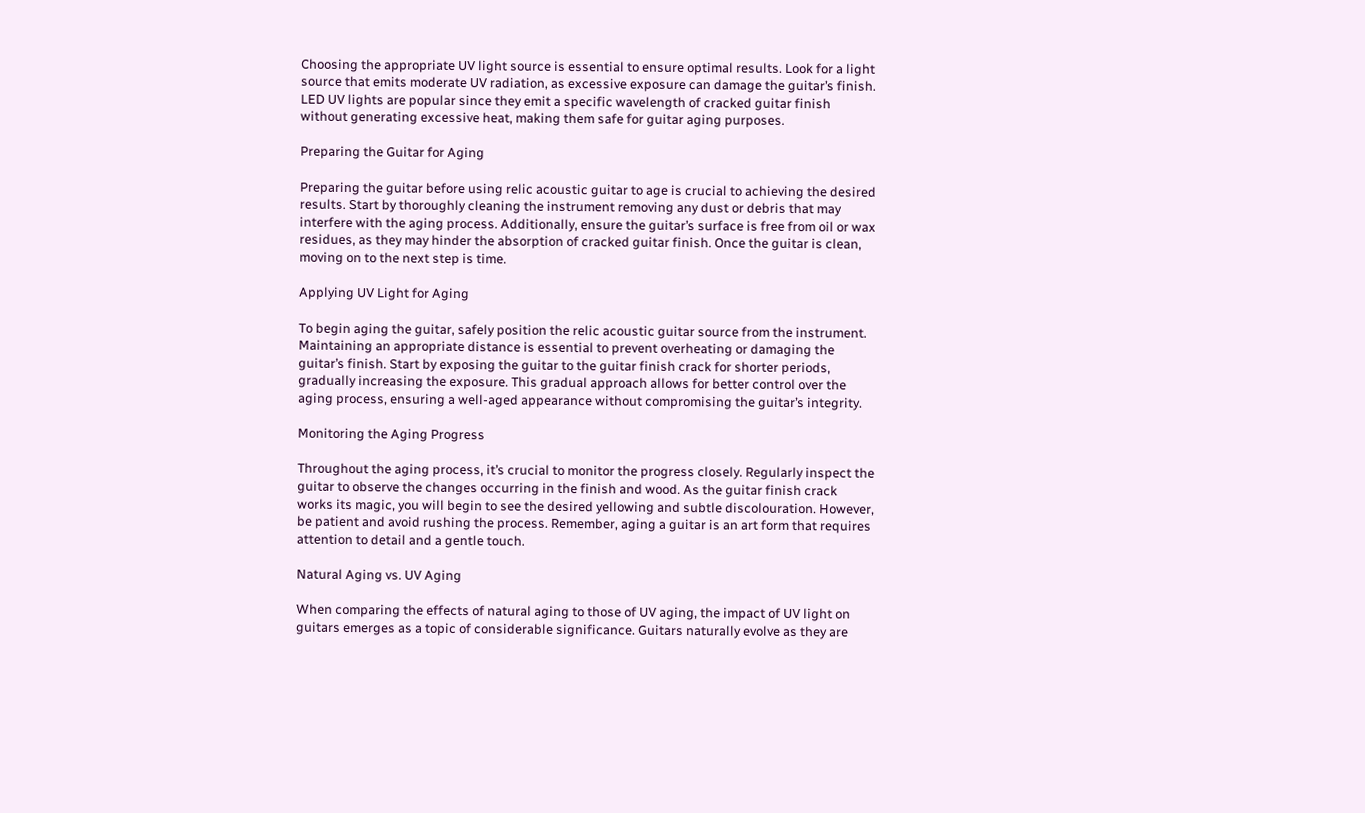Choosing the appropriate UV light source is essential to ensure optimal results. Look for a light source that emits moderate UV radiation, as excessive exposure can damage the guitar’s finish. LED UV lights are popular since they emit a specific wavelength of cracked guitar finish without generating excessive heat, making them safe for guitar aging purposes.

Preparing the Guitar for Aging

Preparing the guitar before using relic acoustic guitar to age is crucial to achieving the desired results. Start by thoroughly cleaning the instrument removing any dust or debris that may interfere with the aging process. Additionally, ensure the guitar’s surface is free from oil or wax residues, as they may hinder the absorption of cracked guitar finish. Once the guitar is clean, moving on to the next step is time.

Applying UV Light for Aging

To begin aging the guitar, safely position the relic acoustic guitar source from the instrument. Maintaining an appropriate distance is essential to prevent overheating or damaging the guitar’s finish. Start by exposing the guitar to the guitar finish crack for shorter periods, gradually increasing the exposure. This gradual approach allows for better control over the aging process, ensuring a well-aged appearance without compromising the guitar’s integrity.

Monitoring the Aging Progress

Throughout the aging process, it’s crucial to monitor the progress closely. Regularly inspect the guitar to observe the changes occurring in the finish and wood. As the guitar finish crack works its magic, you will begin to see the desired yellowing and subtle discolouration. However, be patient and avoid rushing the process. Remember, aging a guitar is an art form that requires attention to detail and a gentle touch.

Natural Aging vs. UV Aging

When comparing the effects of natural aging to those of UV aging, the impact of UV light on guitars emerges as a topic of considerable significance. Guitars naturally evolve as they are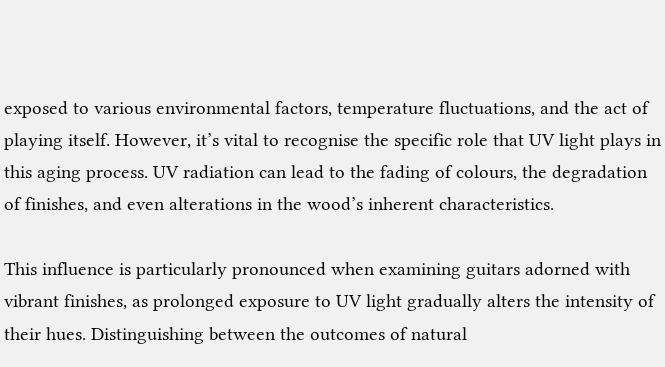exposed to various environmental factors, temperature fluctuations, and the act of playing itself. However, it’s vital to recognise the specific role that UV light plays in this aging process. UV radiation can lead to the fading of colours, the degradation of finishes, and even alterations in the wood’s inherent characteristics.

This influence is particularly pronounced when examining guitars adorned with vibrant finishes, as prolonged exposure to UV light gradually alters the intensity of their hues. Distinguishing between the outcomes of natural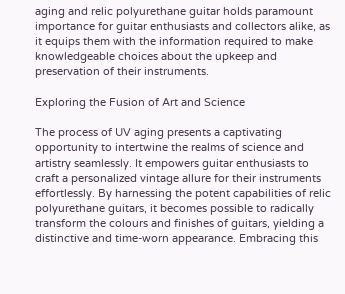aging and relic polyurethane guitar holds paramount importance for guitar enthusiasts and collectors alike, as it equips them with the information required to make knowledgeable choices about the upkeep and preservation of their instruments.

Exploring the Fusion of Art and Science

The process of UV aging presents a captivating opportunity to intertwine the realms of science and artistry seamlessly. It empowers guitar enthusiasts to craft a personalized vintage allure for their instruments effortlessly. By harnessing the potent capabilities of relic polyurethane guitars, it becomes possible to radically transform the colours and finishes of guitars, yielding a distinctive and time-worn appearance. Embracing this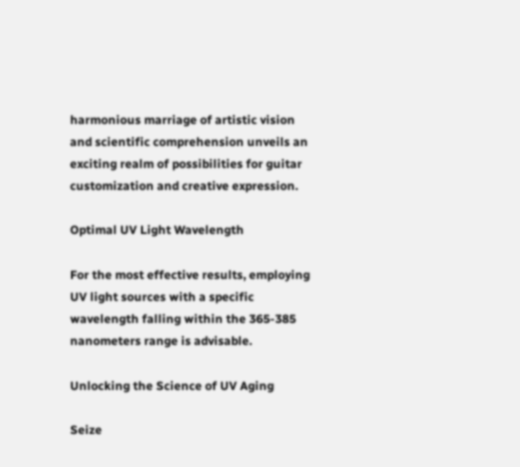harmonious marriage of artistic vision and scientific comprehension unveils an exciting realm of possibilities for guitar customization and creative expression.

Optimal UV Light Wavelength

For the most effective results, employing UV light sources with a specific wavelength falling within the 365-385 nanometers range is advisable.

Unlocking the Science of UV Aging

Seize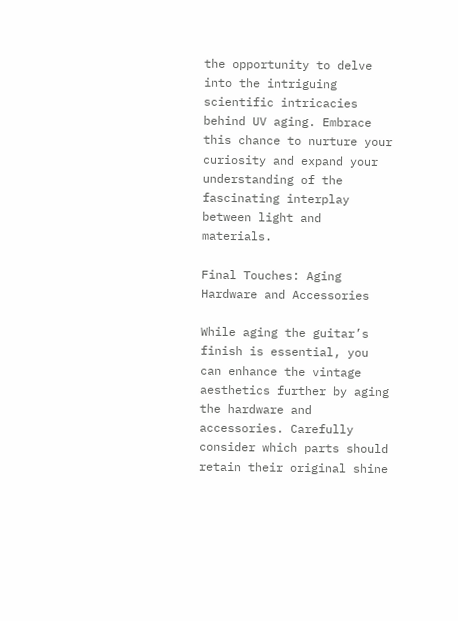the opportunity to delve into the intriguing scientific intricacies behind UV aging. Embrace this chance to nurture your curiosity and expand your understanding of the fascinating interplay between light and materials.

Final Touches: Aging Hardware and Accessories

While aging the guitar’s finish is essential, you can enhance the vintage aesthetics further by aging the hardware and accessories. Carefully consider which parts should retain their original shine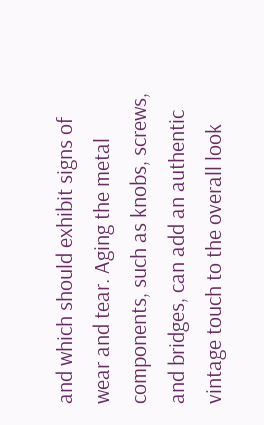and which should exhibit signs of wear and tear. Aging the metal components, such as knobs, screws, and bridges, can add an authentic vintage touch to the overall look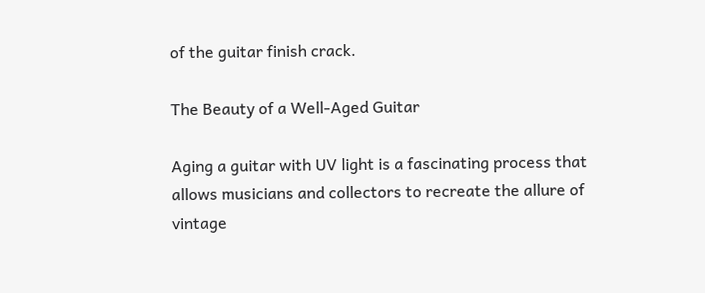of the guitar finish crack.

The Beauty of a Well-Aged Guitar

Aging a guitar with UV light is a fascinating process that allows musicians and collectors to recreate the allure of vintage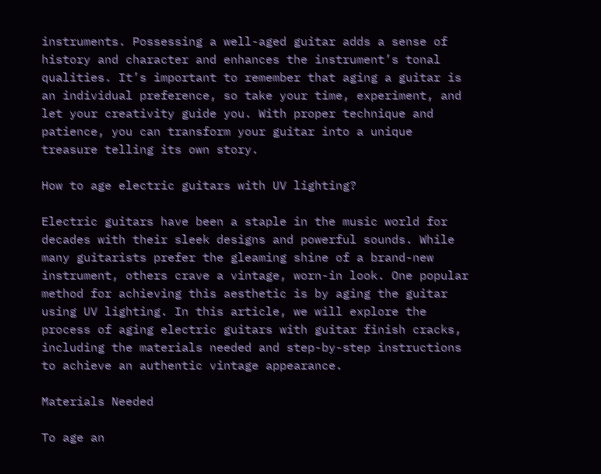instruments. Possessing a well-aged guitar adds a sense of history and character and enhances the instrument’s tonal qualities. It’s important to remember that aging a guitar is an individual preference, so take your time, experiment, and let your creativity guide you. With proper technique and patience, you can transform your guitar into a unique treasure telling its own story.

How to age electric guitars with UV lighting?

Electric guitars have been a staple in the music world for decades with their sleek designs and powerful sounds. While many guitarists prefer the gleaming shine of a brand-new instrument, others crave a vintage, worn-in look. One popular method for achieving this aesthetic is by aging the guitar using UV lighting. In this article, we will explore the process of aging electric guitars with guitar finish cracks, including the materials needed and step-by-step instructions to achieve an authentic vintage appearance.

Materials Needed

To age an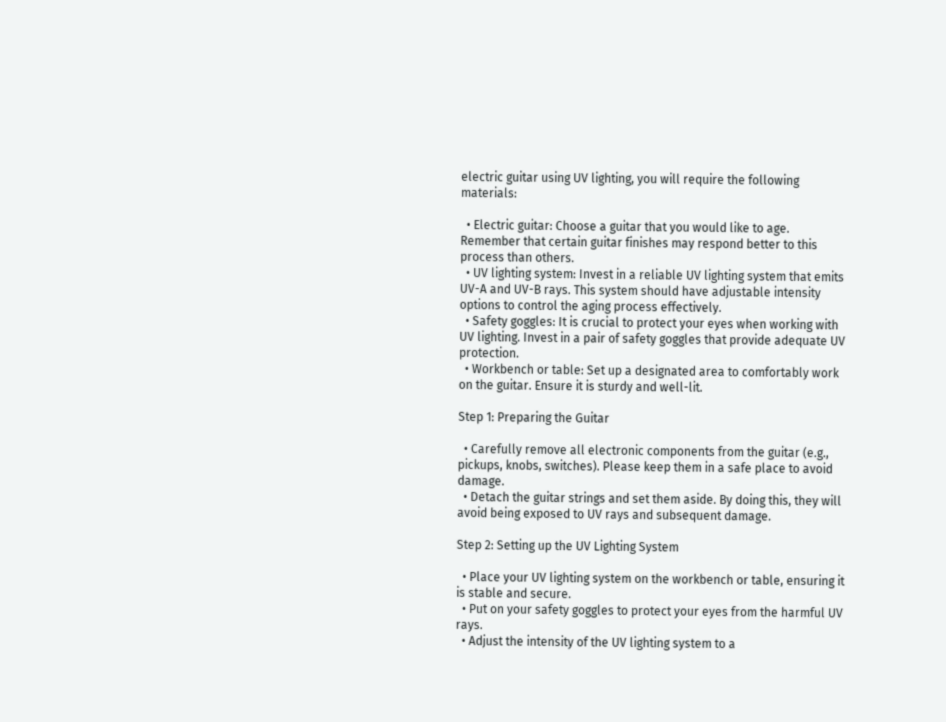electric guitar using UV lighting, you will require the following materials:

  • Electric guitar: Choose a guitar that you would like to age. Remember that certain guitar finishes may respond better to this process than others.
  • UV lighting system: Invest in a reliable UV lighting system that emits UV-A and UV-B rays. This system should have adjustable intensity options to control the aging process effectively.
  • Safety goggles: It is crucial to protect your eyes when working with UV lighting. Invest in a pair of safety goggles that provide adequate UV protection.
  • Workbench or table: Set up a designated area to comfortably work on the guitar. Ensure it is sturdy and well-lit.

Step 1: Preparing the Guitar

  • Carefully remove all electronic components from the guitar (e.g., pickups, knobs, switches). Please keep them in a safe place to avoid damage.
  • Detach the guitar strings and set them aside. By doing this, they will avoid being exposed to UV rays and subsequent damage.

Step 2: Setting up the UV Lighting System

  • Place your UV lighting system on the workbench or table, ensuring it is stable and secure.
  • Put on your safety goggles to protect your eyes from the harmful UV rays.
  • Adjust the intensity of the UV lighting system to a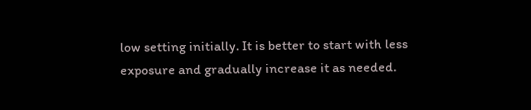low setting initially. It is better to start with less exposure and gradually increase it as needed.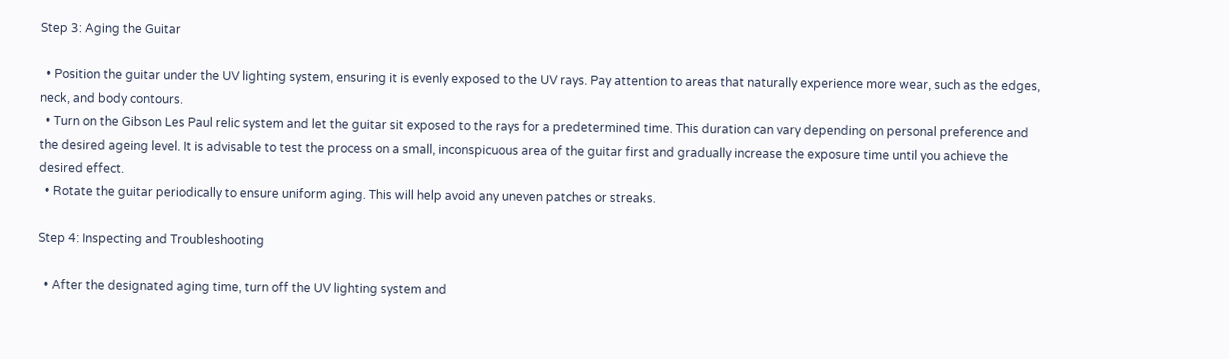Step 3: Aging the Guitar

  • Position the guitar under the UV lighting system, ensuring it is evenly exposed to the UV rays. Pay attention to areas that naturally experience more wear, such as the edges, neck, and body contours.
  • Turn on the Gibson Les Paul relic system and let the guitar sit exposed to the rays for a predetermined time. This duration can vary depending on personal preference and the desired ageing level. It is advisable to test the process on a small, inconspicuous area of the guitar first and gradually increase the exposure time until you achieve the desired effect.
  • Rotate the guitar periodically to ensure uniform aging. This will help avoid any uneven patches or streaks.

Step 4: Inspecting and Troubleshooting

  • After the designated aging time, turn off the UV lighting system and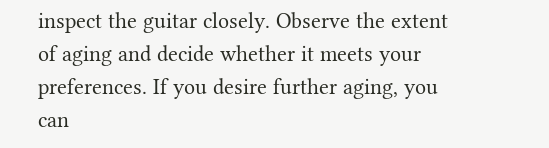inspect the guitar closely. Observe the extent of aging and decide whether it meets your preferences. If you desire further aging, you can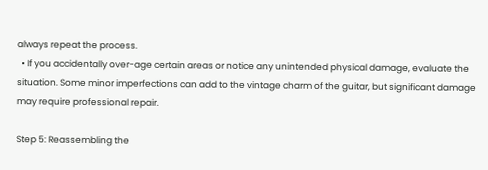always repeat the process.
  • If you accidentally over-age certain areas or notice any unintended physical damage, evaluate the situation. Some minor imperfections can add to the vintage charm of the guitar, but significant damage may require professional repair.

Step 5: Reassembling the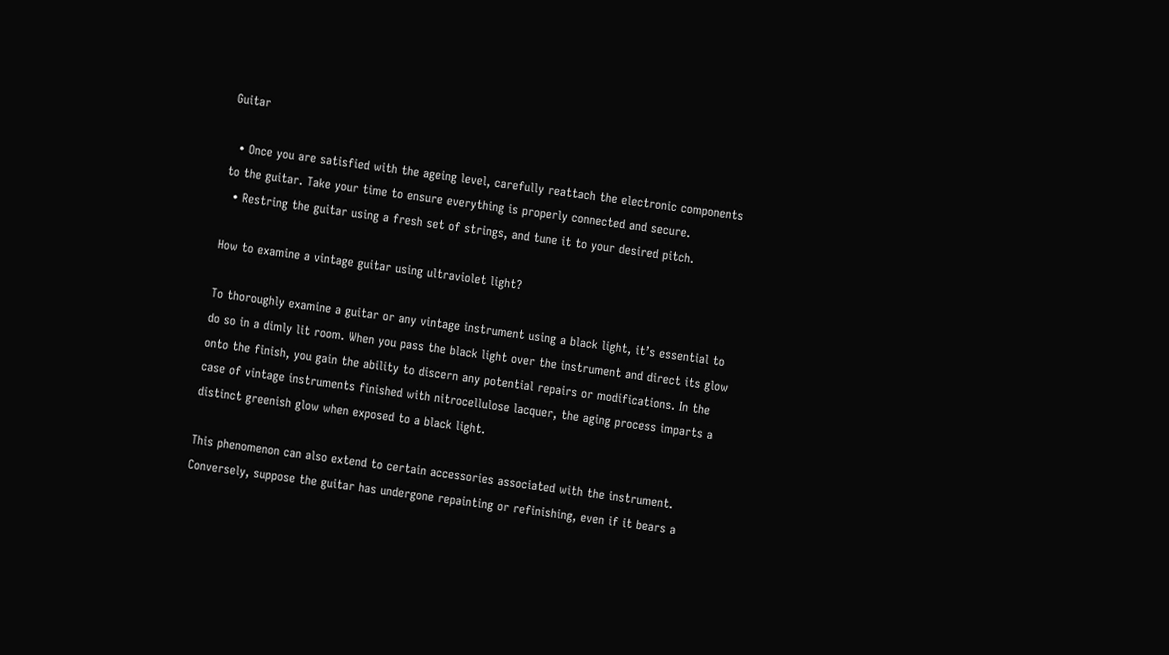Guitar

  • Once you are satisfied with the ageing level, carefully reattach the electronic components to the guitar. Take your time to ensure everything is properly connected and secure.
  • Restring the guitar using a fresh set of strings, and tune it to your desired pitch.

How to examine a vintage guitar using ultraviolet light?

To thoroughly examine a guitar or any vintage instrument using a black light, it’s essential to do so in a dimly lit room. When you pass the black light over the instrument and direct its glow onto the finish, you gain the ability to discern any potential repairs or modifications. In the case of vintage instruments finished with nitrocellulose lacquer, the aging process imparts a distinct greenish glow when exposed to a black light.

This phenomenon can also extend to certain accessories associated with the instrument. Conversely, suppose the guitar has undergone repainting or refinishing, even if it bears a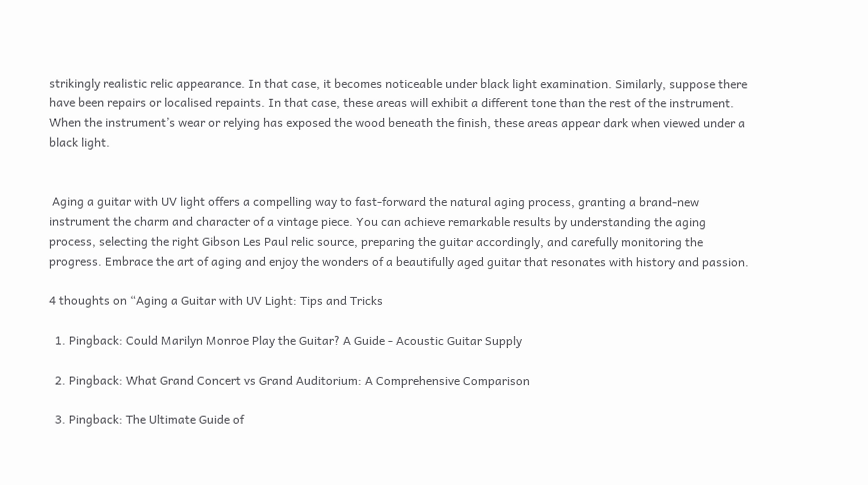strikingly realistic relic appearance. In that case, it becomes noticeable under black light examination. Similarly, suppose there have been repairs or localised repaints. In that case, these areas will exhibit a different tone than the rest of the instrument. When the instrument’s wear or relying has exposed the wood beneath the finish, these areas appear dark when viewed under a black light.


 Aging a guitar with UV light offers a compelling way to fast-forward the natural aging process, granting a brand-new instrument the charm and character of a vintage piece. You can achieve remarkable results by understanding the aging process, selecting the right Gibson Les Paul relic source, preparing the guitar accordingly, and carefully monitoring the progress. Embrace the art of aging and enjoy the wonders of a beautifully aged guitar that resonates with history and passion.

4 thoughts on “Aging a Guitar with UV Light: Tips and Tricks

  1. Pingback: Could Marilyn Monroe Play the Guitar? A Guide - Acoustic Guitar Supply

  2. Pingback: What Grand Concert vs Grand Auditorium: A Comprehensive Comparison

  3. Pingback: The Ultimate Guide of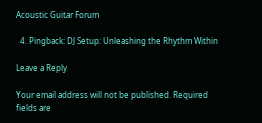Acoustic Guitar Forum

  4. Pingback: DJ Setup: Unleashing the Rhythm Within

Leave a Reply

Your email address will not be published. Required fields are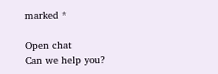marked *

Open chat
Can we help you?